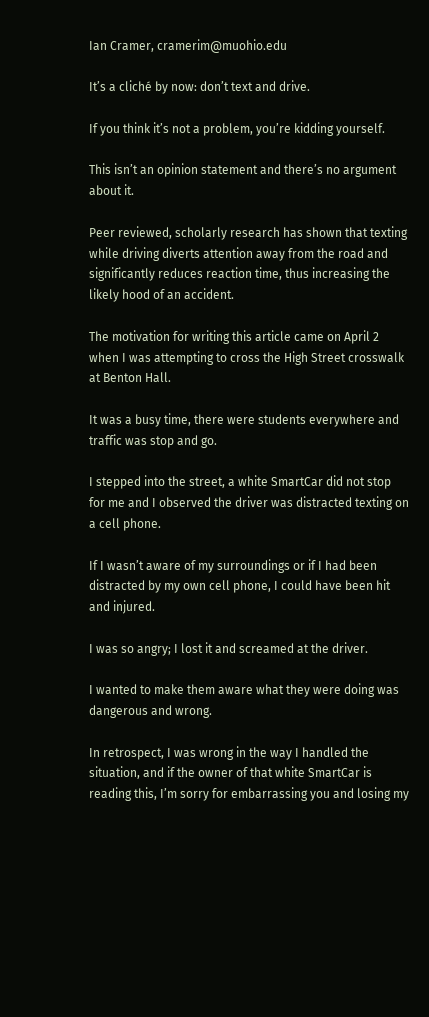Ian Cramer, cramerim@muohio.edu

It’s a cliché by now: don’t text and drive.

If you think it’s not a problem, you’re kidding yourself.

This isn’t an opinion statement and there’s no argument about it.

Peer reviewed, scholarly research has shown that texting while driving diverts attention away from the road and significantly reduces reaction time, thus increasing the likely hood of an accident.

The motivation for writing this article came on April 2 when I was attempting to cross the High Street crosswalk at Benton Hall.

It was a busy time, there were students everywhere and traffic was stop and go.

I stepped into the street, a white SmartCar did not stop for me and I observed the driver was distracted texting on a cell phone.

If I wasn’t aware of my surroundings or if I had been distracted by my own cell phone, I could have been hit and injured.

I was so angry; I lost it and screamed at the driver.

I wanted to make them aware what they were doing was dangerous and wrong.

In retrospect, I was wrong in the way I handled the situation, and if the owner of that white SmartCar is reading this, I’m sorry for embarrassing you and losing my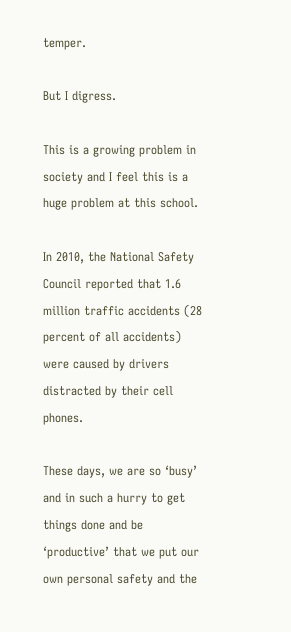temper.

But I digress.

This is a growing problem in society and I feel this is a huge problem at this school.

In 2010, the National Safety Council reported that 1.6 million traffic accidents (28 percent of all accidents) were caused by drivers distracted by their cell phones.

These days, we are so ‘busy’ and in such a hurry to get things done and be ‘productive’ that we put our own personal safety and the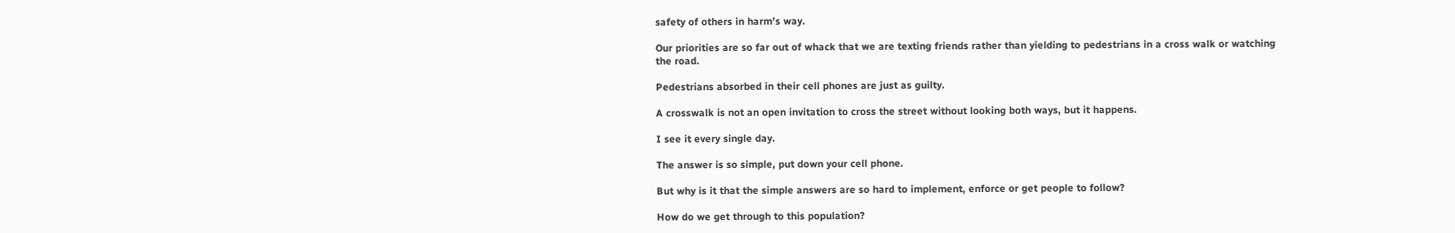safety of others in harm’s way.

Our priorities are so far out of whack that we are texting friends rather than yielding to pedestrians in a cross walk or watching the road.

Pedestrians absorbed in their cell phones are just as guilty.

A crosswalk is not an open invitation to cross the street without looking both ways, but it happens.

I see it every single day.

The answer is so simple, put down your cell phone.

But why is it that the simple answers are so hard to implement, enforce or get people to follow?

How do we get through to this population?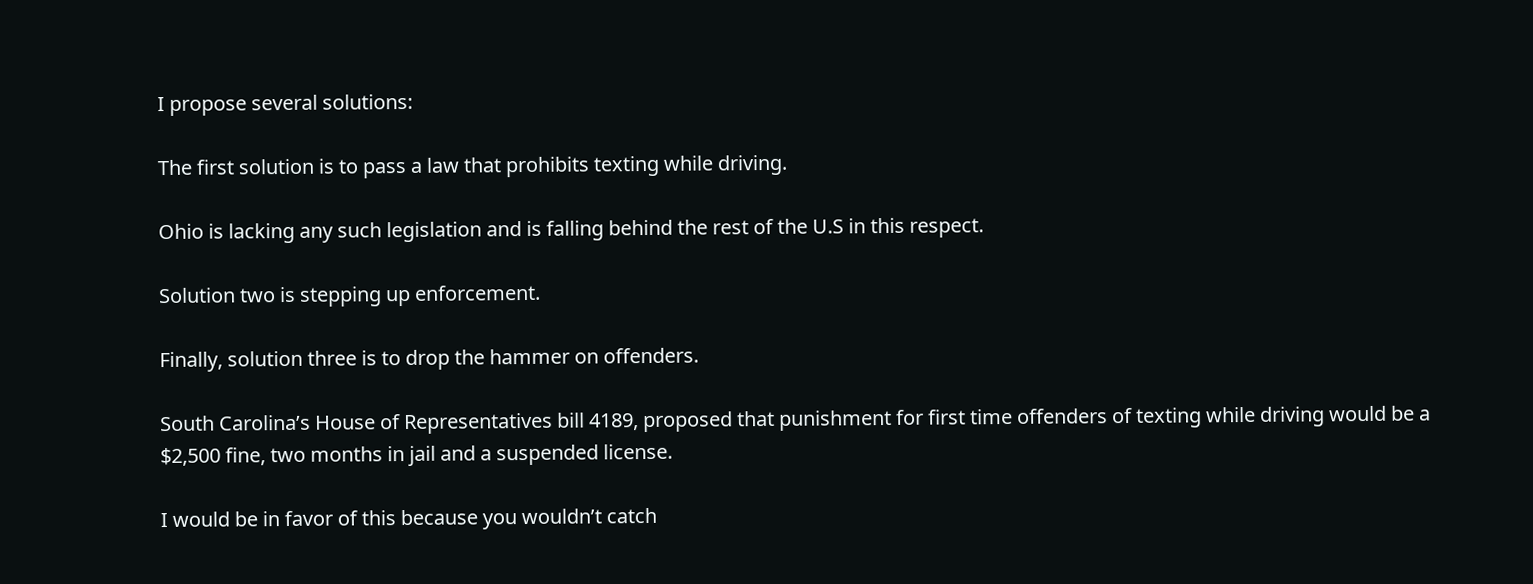I propose several solutions:

The first solution is to pass a law that prohibits texting while driving.

Ohio is lacking any such legislation and is falling behind the rest of the U.S in this respect.

Solution two is stepping up enforcement.

Finally, solution three is to drop the hammer on offenders.

South Carolina’s House of Representatives bill 4189, proposed that punishment for first time offenders of texting while driving would be a $2,500 fine, two months in jail and a suspended license.

I would be in favor of this because you wouldn’t catch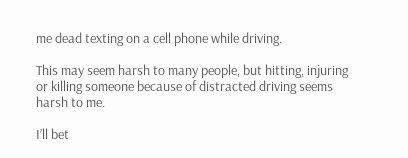me dead texting on a cell phone while driving.

This may seem harsh to many people, but hitting, injuring or killing someone because of distracted driving seems harsh to me.

I’ll bet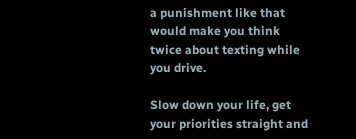a punishment like that would make you think twice about texting while you drive.

Slow down your life, get your priorities straight and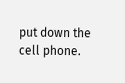put down the cell phone.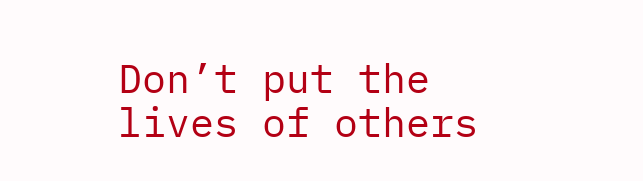Don’t put the lives of others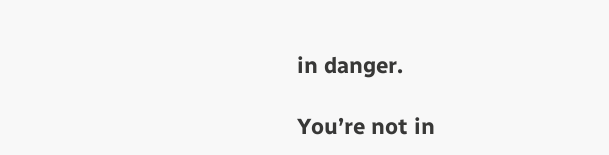in danger.

You’re not in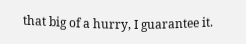that big of a hurry, I guarantee it.